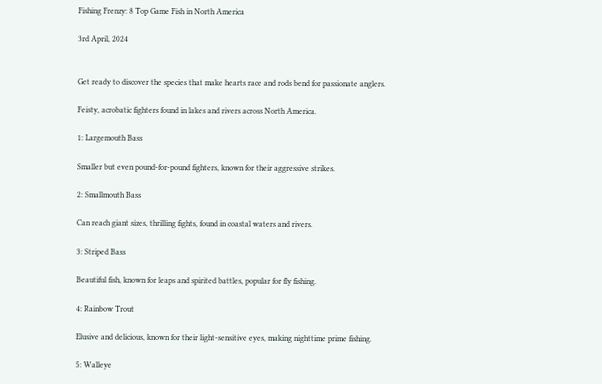Fishing Frenzy: 8 Top Game Fish in North America

3rd April, 2024


Get ready to discover the species that make hearts race and rods bend for passionate anglers.

Feisty, acrobatic fighters found in lakes and rivers across North America.

1: Largemouth Bass

Smaller but even pound-for-pound fighters, known for their aggressive strikes.

2: Smallmouth Bass

Can reach giant sizes, thrilling fights, found in coastal waters and rivers.

3: Striped Bass

Beautiful fish, known for leaps and spirited battles, popular for fly fishing.

4: Rainbow Trout

Elusive and delicious, known for their light-sensitive eyes, making nighttime prime fishing.

5: Walleye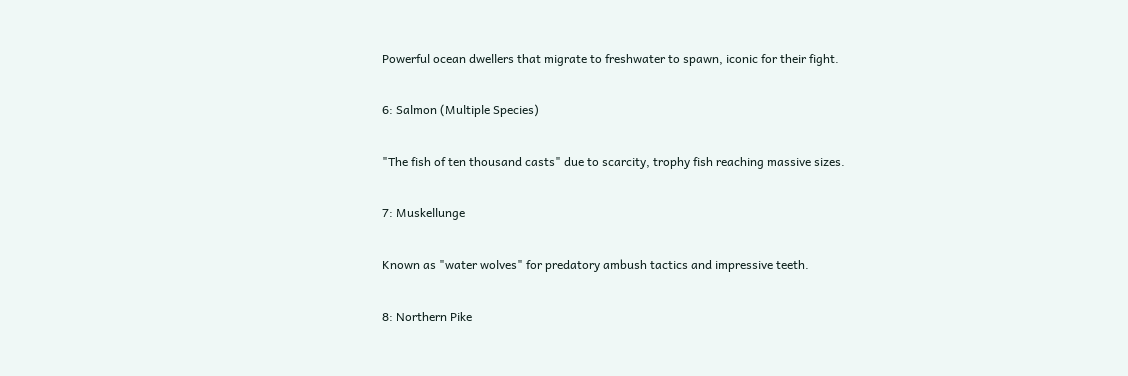Powerful ocean dwellers that migrate to freshwater to spawn, iconic for their fight.

6: Salmon (Multiple Species)

"The fish of ten thousand casts" due to scarcity, trophy fish reaching massive sizes.

7: Muskellunge

Known as "water wolves" for predatory ambush tactics and impressive teeth.

8: Northern Pike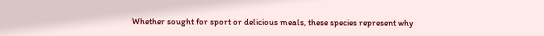Whether sought for sport or delicious meals, these species represent why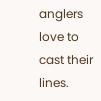anglers love to cast their lines.